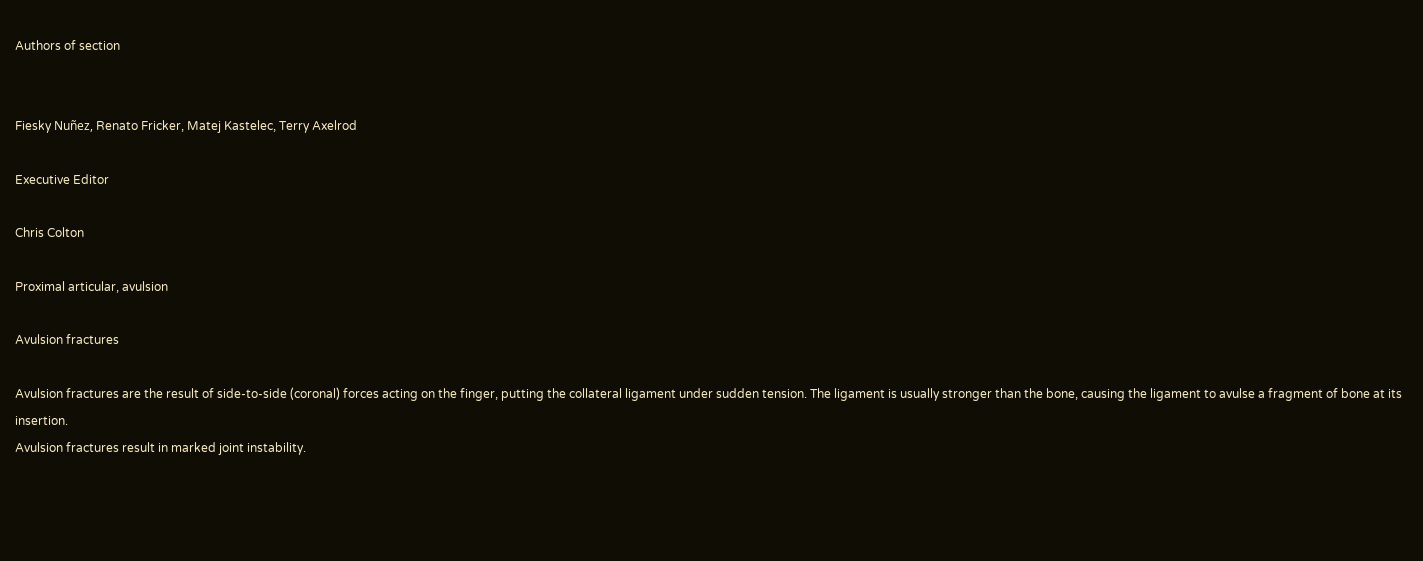Authors of section


Fiesky Nuñez, Renato Fricker, Matej Kastelec, Terry Axelrod

Executive Editor

Chris Colton

Proximal articular, avulsion

Avulsion fractures

Avulsion fractures are the result of side-to-side (coronal) forces acting on the finger, putting the collateral ligament under sudden tension. The ligament is usually stronger than the bone, causing the ligament to avulse a fragment of bone at its insertion.
Avulsion fractures result in marked joint instability.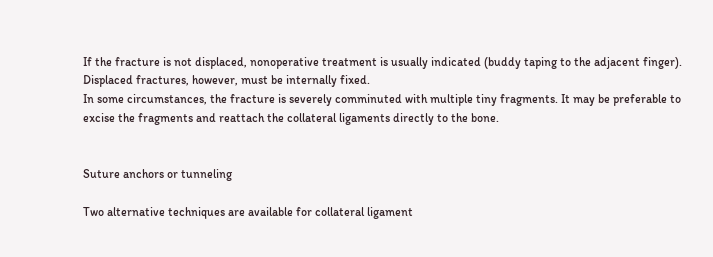If the fracture is not displaced, nonoperative treatment is usually indicated (buddy taping to the adjacent finger). Displaced fractures, however, must be internally fixed.
In some circumstances, the fracture is severely comminuted with multiple tiny fragments. It may be preferable to excise the fragments and reattach the collateral ligaments directly to the bone.


Suture anchors or tunneling

Two alternative techniques are available for collateral ligament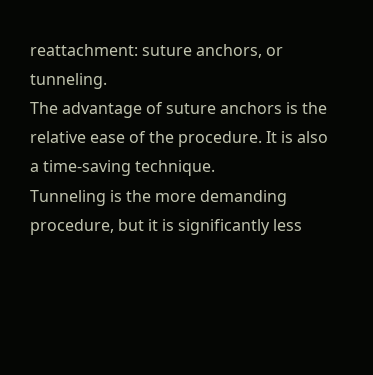reattachment: suture anchors, or tunneling.
The advantage of suture anchors is the relative ease of the procedure. It is also a time-saving technique.
Tunneling is the more demanding procedure, but it is significantly less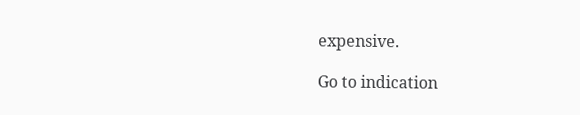expensive.

Go to indication